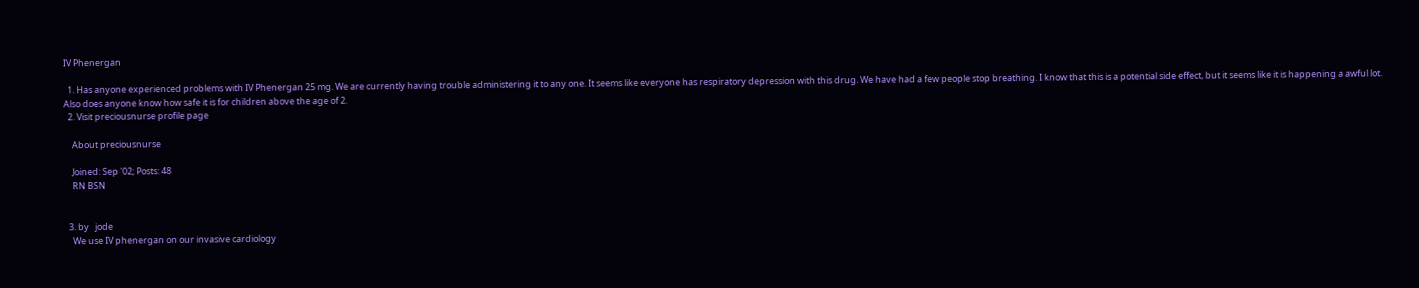IV Phenergan

  1. Has anyone experienced problems with IV Phenergan 25 mg. We are currently having trouble administering it to any one. It seems like everyone has respiratory depression with this drug. We have had a few people stop breathing. I know that this is a potential side effect, but it seems like it is happening a awful lot. Also does anyone know how safe it is for children above the age of 2.
  2. Visit preciousnurse profile page

    About preciousnurse

    Joined: Sep '02; Posts: 48
    RN BSN


  3. by   jode
    We use IV phenergan on our invasive cardiology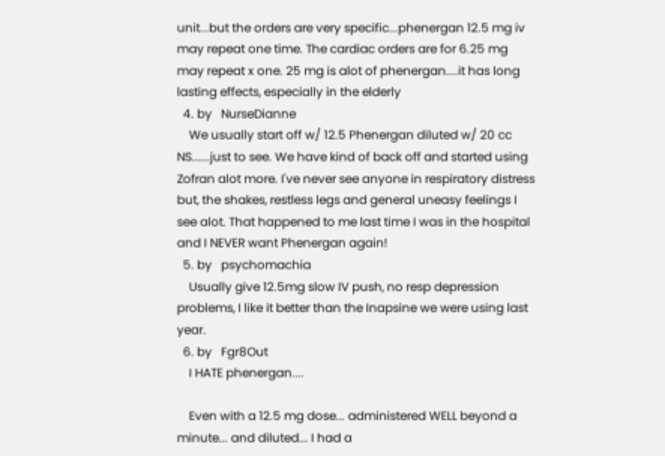unit...but the orders are very specific...phenergan 12.5 mg iv may repeat one time. The cardiac orders are for 6.25 mg may repeat x one. 25 mg is alot of phenergan....it has long lasting effects, especially in the elderly
  4. by   NurseDianne
    We usually start off w/ 12.5 Phenergan diluted w/ 20 cc NS......just to see. We have kind of back off and started using Zofran alot more. I've never see anyone in respiratory distress but, the shakes, restless legs and general uneasy feelings I see alot. That happened to me last time I was in the hospital and I NEVER want Phenergan again!
  5. by   psychomachia
    Usually give 12.5mg slow IV push, no resp depression problems, I like it better than the Inapsine we were using last year.
  6. by   Fgr8Out
    I HATE phenergan....

    Even with a 12.5 mg dose... administered WELL beyond a minute... and diluted... I had a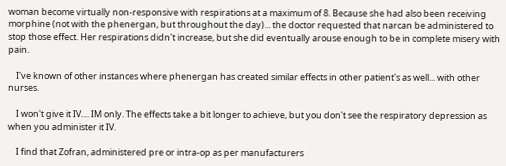woman become virtually non-responsive with respirations at a maximum of 8. Because she had also been receiving morphine (not with the phenergan, but throughout the day)... the doctor requested that narcan be administered to stop those effect. Her respirations didn't increase, but she did eventually arouse enough to be in complete misery with pain.

    I've known of other instances where phenergan has created similar effects in other patient's as well... with other nurses.

    I won't give it IV.... IM only. The effects take a bit longer to achieve, but you don't see the respiratory depression as when you administer it IV.

    I find that Zofran, administered pre or intra-op as per manufacturers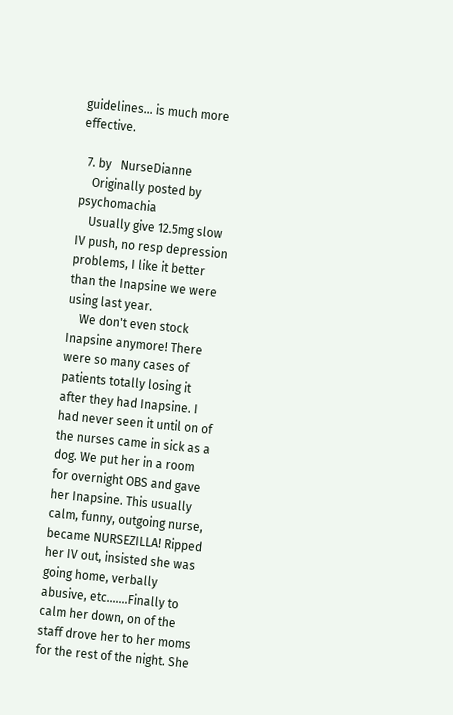guidelines... is much more effective.

  7. by   NurseDianne
    Originally posted by psychomachia
    Usually give 12.5mg slow IV push, no resp depression problems, I like it better than the Inapsine we were using last year.
    We don't even stock Inapsine anymore! There were so many cases of patients totally losing it after they had Inapsine. I had never seen it until on of the nurses came in sick as a dog. We put her in a room for overnight OBS and gave her Inapsine. This usually calm, funny, outgoing nurse, became NURSEZILLA! Ripped her IV out, insisted she was going home, verbally abusive, etc.......Finally to calm her down, on of the staff drove her to her moms for the rest of the night. She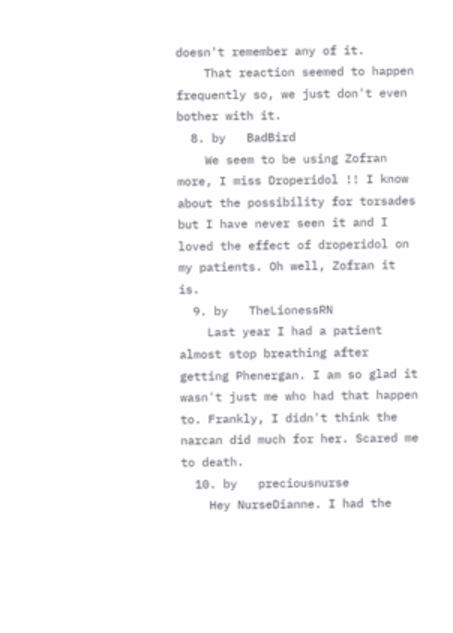doesn't remember any of it.
    That reaction seemed to happen frequently so, we just don't even bother with it.
  8. by   BadBird
    We seem to be using Zofran more, I miss Droperidol !! I know about the possibility for torsades but I have never seen it and I loved the effect of droperidol on my patients. Oh well, Zofran it is.
  9. by   TheLionessRN
    Last year I had a patient almost stop breathing after getting Phenergan. I am so glad it wasn't just me who had that happen to. Frankly, I didn't think the narcan did much for her. Scared me to death.
  10. by   preciousnurse
    Hey NurseDianne. I had the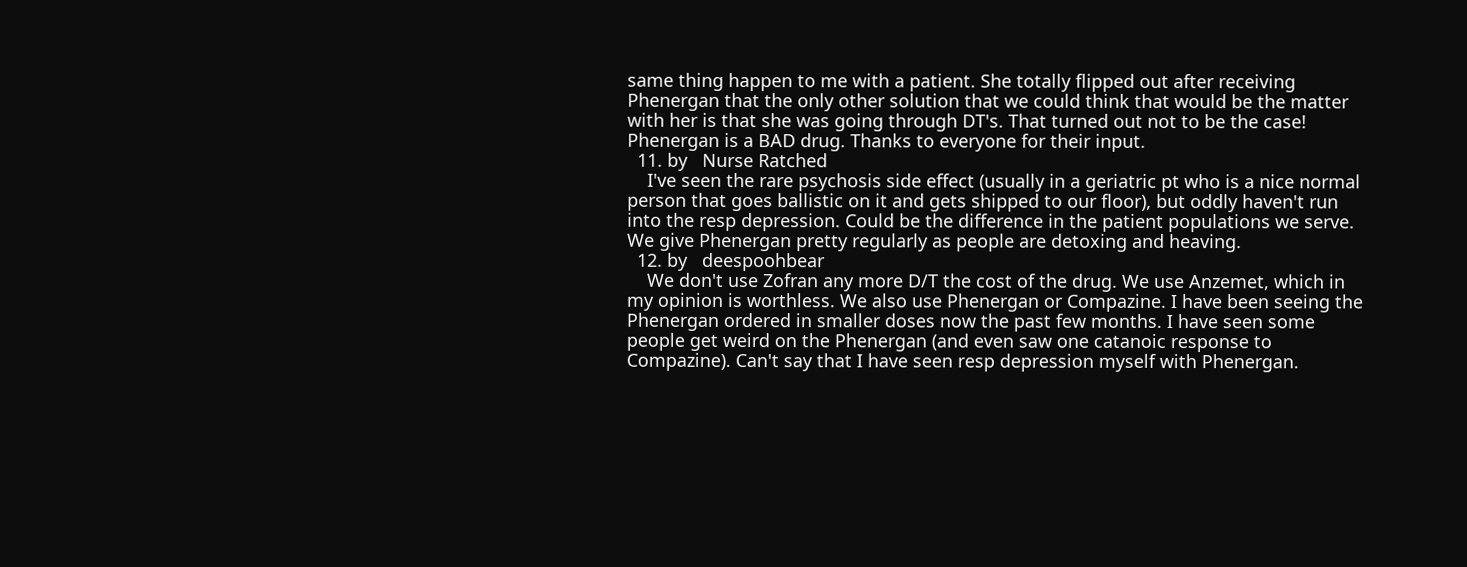same thing happen to me with a patient. She totally flipped out after receiving Phenergan that the only other solution that we could think that would be the matter with her is that she was going through DT's. That turned out not to be the case! Phenergan is a BAD drug. Thanks to everyone for their input.
  11. by   Nurse Ratched
    I've seen the rare psychosis side effect (usually in a geriatric pt who is a nice normal person that goes ballistic on it and gets shipped to our floor), but oddly haven't run into the resp depression. Could be the difference in the patient populations we serve. We give Phenergan pretty regularly as people are detoxing and heaving.
  12. by   deespoohbear
    We don't use Zofran any more D/T the cost of the drug. We use Anzemet, which in my opinion is worthless. We also use Phenergan or Compazine. I have been seeing the Phenergan ordered in smaller doses now the past few months. I have seen some people get weird on the Phenergan (and even saw one catanoic response to Compazine). Can't say that I have seen resp depression myself with Phenergan.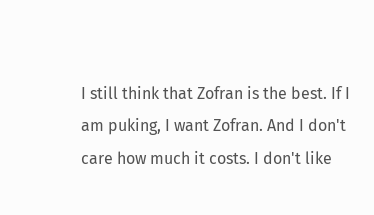I still think that Zofran is the best. If I am puking, I want Zofran. And I don't care how much it costs. I don't like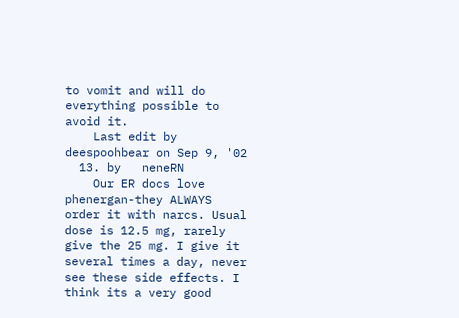to vomit and will do everything possible to avoid it.
    Last edit by deespoohbear on Sep 9, '02
  13. by   neneRN
    Our ER docs love phenergan-they ALWAYS order it with narcs. Usual dose is 12.5 mg, rarely give the 25 mg. I give it several times a day, never see these side effects. I think its a very good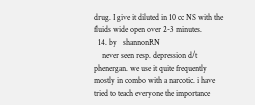drug. I give it diluted in 10 cc NS with the fluids wide open over 2-3 minutes.
  14. by   shannonRN
    never seen resp. depression d/t phenergan. we use it quite frequently mostly in combo with a narcotic. i have tried to teach everyone the importance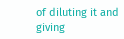of diluting it and giving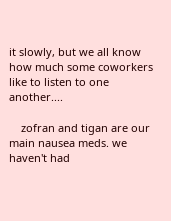it slowly, but we all know how much some coworkers like to listen to one another....

    zofran and tigan are our main nausea meds. we haven't had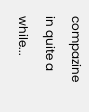compazine in quite a while...